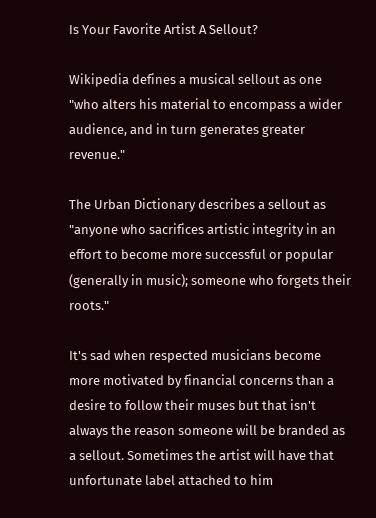Is Your Favorite Artist A Sellout?

Wikipedia defines a musical sellout as one "who alters his material to encompass a wider audience, and in turn generates greater revenue."

The Urban Dictionary describes a sellout as "anyone who sacrifices artistic integrity in an effort to become more successful or popular (generally in music); someone who forgets their roots."

It's sad when respected musicians become more motivated by financial concerns than a desire to follow their muses but that isn't always the reason someone will be branded as a sellout. Sometimes the artist will have that unfortunate label attached to him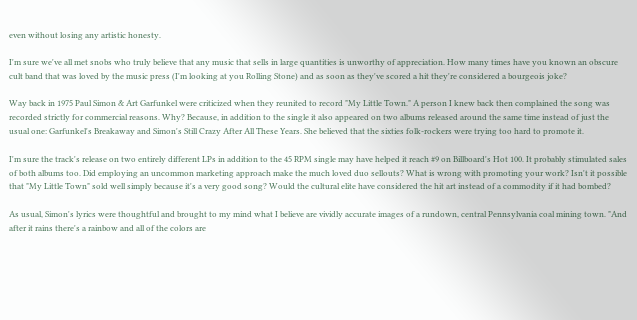even without losing any artistic honesty.

I'm sure we've all met snobs who truly believe that any music that sells in large quantities is unworthy of appreciation. How many times have you known an obscure cult band that was loved by the music press (I'm looking at you Rolling Stone) and as soon as they've scored a hit they're considered a bourgeois joke?

Way back in 1975 Paul Simon & Art Garfunkel were criticized when they reunited to record "My Little Town." A person I knew back then complained the song was recorded strictly for commercial reasons. Why? Because, in addition to the single it also appeared on two albums released around the same time instead of just the usual one: Garfunkel's Breakaway and Simon's Still Crazy After All These Years. She believed that the sixties folk-rockers were trying too hard to promote it.

I'm sure the track's release on two entirely different LPs in addition to the 45 RPM single may have helped it reach #9 on Billboard's Hot 100. It probably stimulated sales of both albums too. Did employing an uncommon marketing approach make the much loved duo sellouts? What is wrong with promoting your work? Isn't it possible that "My Little Town" sold well simply because it's a very good song? Would the cultural elite have considered the hit art instead of a commodity if it had bombed?

As usual, Simon's lyrics were thoughtful and brought to my mind what I believe are vividly accurate images of a rundown, central Pennsylvania coal mining town. "And after it rains there's a rainbow and all of the colors are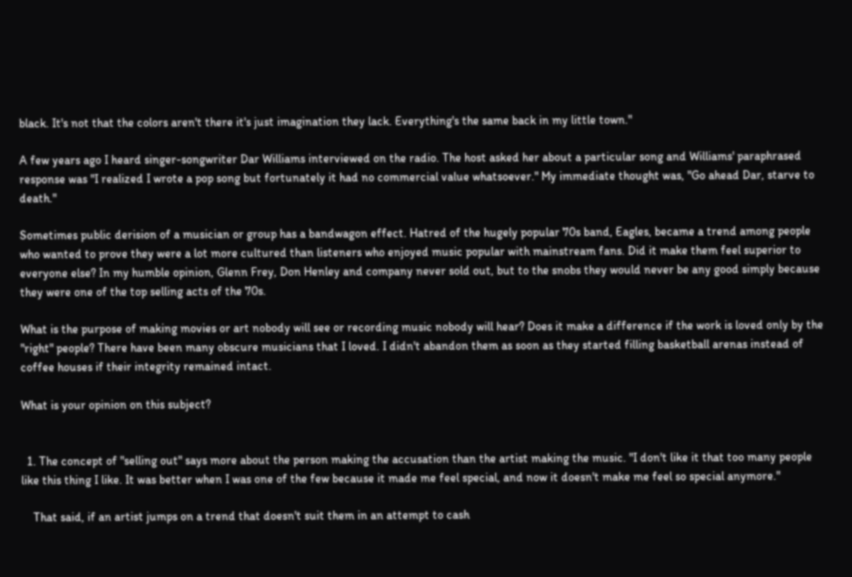black. It's not that the colors aren't there it's just imagination they lack. Everything's the same back in my little town."

A few years ago I heard singer-songwriter Dar Williams interviewed on the radio. The host asked her about a particular song and Williams' paraphrased response was "I realized I wrote a pop song but fortunately it had no commercial value whatsoever." My immediate thought was, "Go ahead Dar, starve to death."

Sometimes public derision of a musician or group has a bandwagon effect. Hatred of the hugely popular 70s band, Eagles, became a trend among people who wanted to prove they were a lot more cultured than listeners who enjoyed music popular with mainstream fans. Did it make them feel superior to everyone else? In my humble opinion, Glenn Frey, Don Henley and company never sold out, but to the snobs they would never be any good simply because they were one of the top selling acts of the 70s.

What is the purpose of making movies or art nobody will see or recording music nobody will hear? Does it make a difference if the work is loved only by the "right" people? There have been many obscure musicians that I loved. I didn't abandon them as soon as they started filling basketball arenas instead of coffee houses if their integrity remained intact.

What is your opinion on this subject?


  1. The concept of "selling out" says more about the person making the accusation than the artist making the music. "I don't like it that too many people like this thing I like. It was better when I was one of the few because it made me feel special, and now it doesn't make me feel so special anymore."

    That said, if an artist jumps on a trend that doesn't suit them in an attempt to cash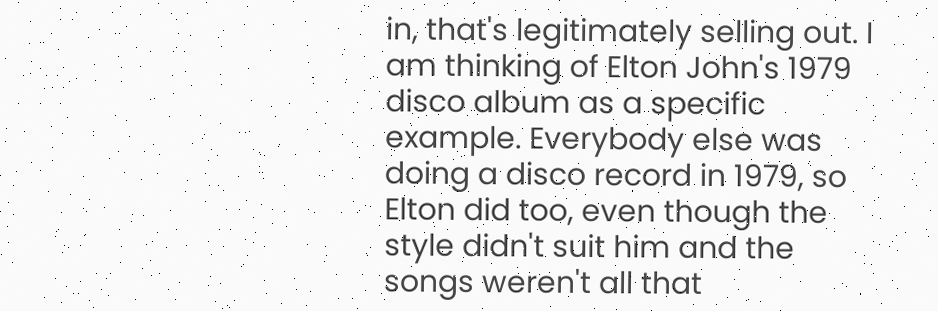in, that's legitimately selling out. I am thinking of Elton John's 1979 disco album as a specific example. Everybody else was doing a disco record in 1979, so Elton did too, even though the style didn't suit him and the songs weren't all that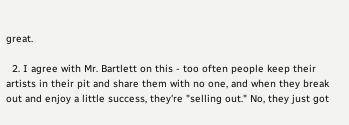great.

  2. I agree with Mr. Bartlett on this - too often people keep their artists in their pit and share them with no one, and when they break out and enjoy a little success, they're "selling out." No, they just got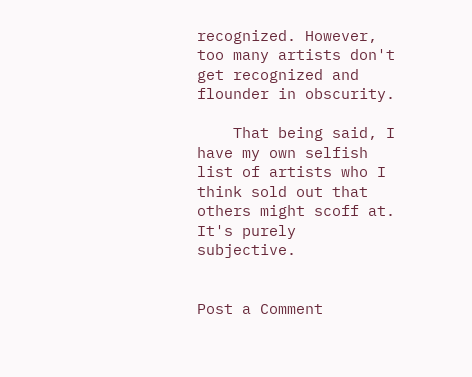recognized. However, too many artists don't get recognized and flounder in obscurity.

    That being said, I have my own selfish list of artists who I think sold out that others might scoff at. It's purely subjective.


Post a Comment